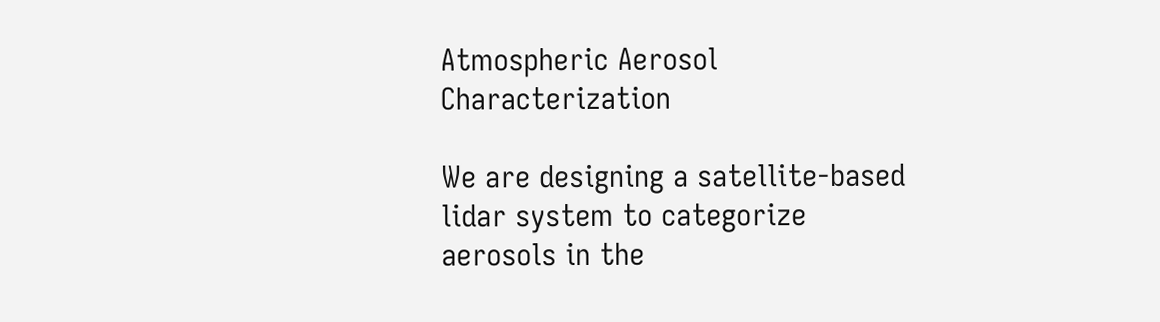Atmospheric Aerosol Characterization

We are designing a satellite-based lidar system to categorize aerosols in the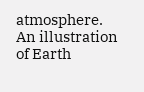atmosphere.
An illustration of Earth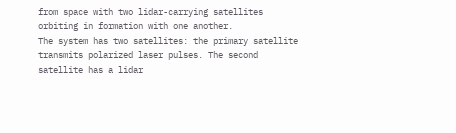from space with two lidar-carrying satellites orbiting in formation with one another.
The system has two satellites: the primary satellite transmits polarized laser pulses. The second satellite has a lidar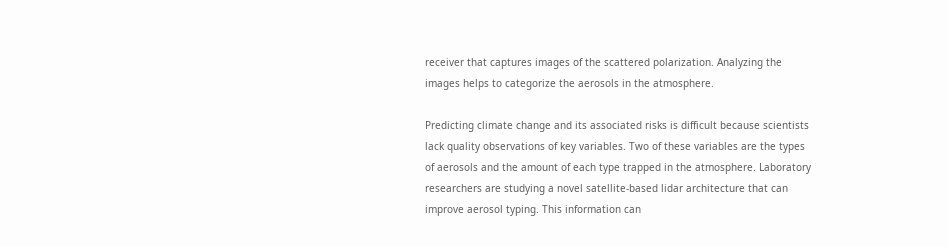receiver that captures images of the scattered polarization. Analyzing the images helps to categorize the aerosols in the atmosphere.

Predicting climate change and its associated risks is difficult because scientists lack quality observations of key variables. Two of these variables are the types of aerosols and the amount of each type trapped in the atmosphere. Laboratory researchers are studying a novel satellite-based lidar architecture that can improve aerosol typing. This information can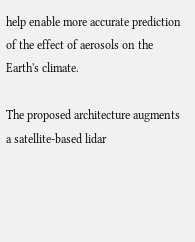help enable more accurate prediction of the effect of aerosols on the Earth's climate.

The proposed architecture augments a satellite-based lidar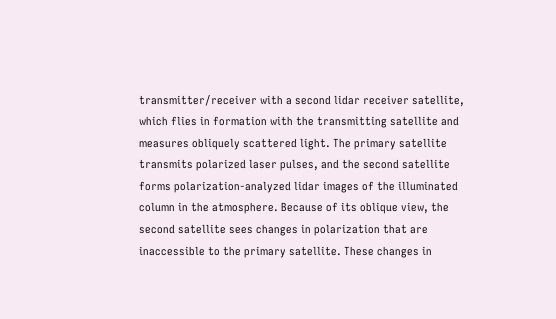transmitter/receiver with a second lidar receiver satellite, which flies in formation with the transmitting satellite and measures obliquely scattered light. The primary satellite transmits polarized laser pulses, and the second satellite forms polarization-analyzed lidar images of the illuminated column in the atmosphere. Because of its oblique view, the second satellite sees changes in polarization that are inaccessible to the primary satellite. These changes in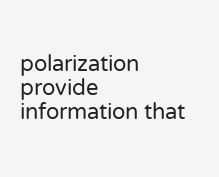polarization provide information that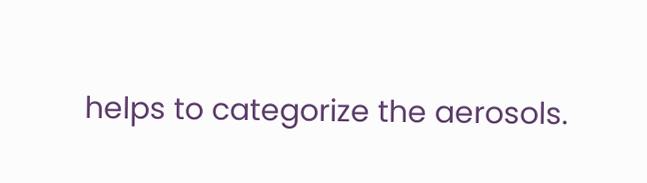helps to categorize the aerosols.